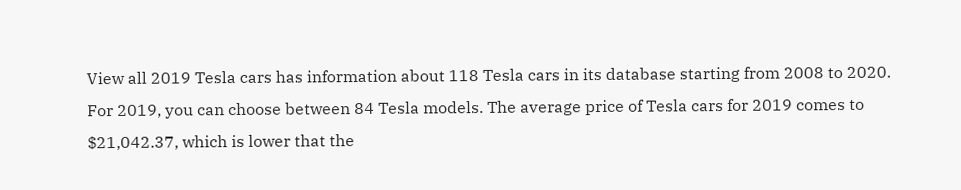View all 2019 Tesla cars has information about 118 Tesla cars in its database starting from 2008 to 2020. For 2019, you can choose between 84 Tesla models. The average price of Tesla cars for 2019 comes to $21,042.37, which is lower that the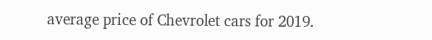average price of Chevrolet cars for 2019.